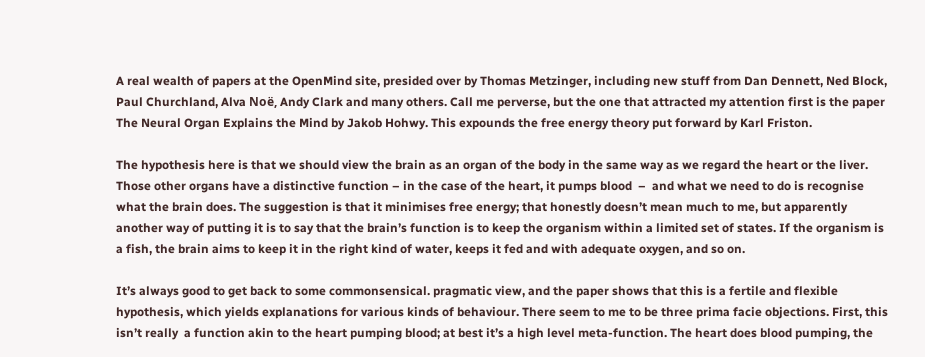A real wealth of papers at the OpenMind site, presided over by Thomas Metzinger, including new stuff from Dan Dennett, Ned Block, Paul Churchland, Alva Noë, Andy Clark and many others. Call me perverse, but the one that attracted my attention first is the paper The Neural Organ Explains the Mind by Jakob Hohwy. This expounds the free energy theory put forward by Karl Friston.

The hypothesis here is that we should view the brain as an organ of the body in the same way as we regard the heart or the liver. Those other organs have a distinctive function – in the case of the heart, it pumps blood  –  and what we need to do is recognise what the brain does. The suggestion is that it minimises free energy; that honestly doesn’t mean much to me, but apparently another way of putting it is to say that the brain’s function is to keep the organism within a limited set of states. If the organism is a fish, the brain aims to keep it in the right kind of water, keeps it fed and with adequate oxygen, and so on.

It’s always good to get back to some commonsensical. pragmatic view, and the paper shows that this is a fertile and flexible hypothesis, which yields explanations for various kinds of behaviour. There seem to me to be three prima facie objections. First, this isn’t really  a function akin to the heart pumping blood; at best it’s a high level meta-function. The heart does blood pumping, the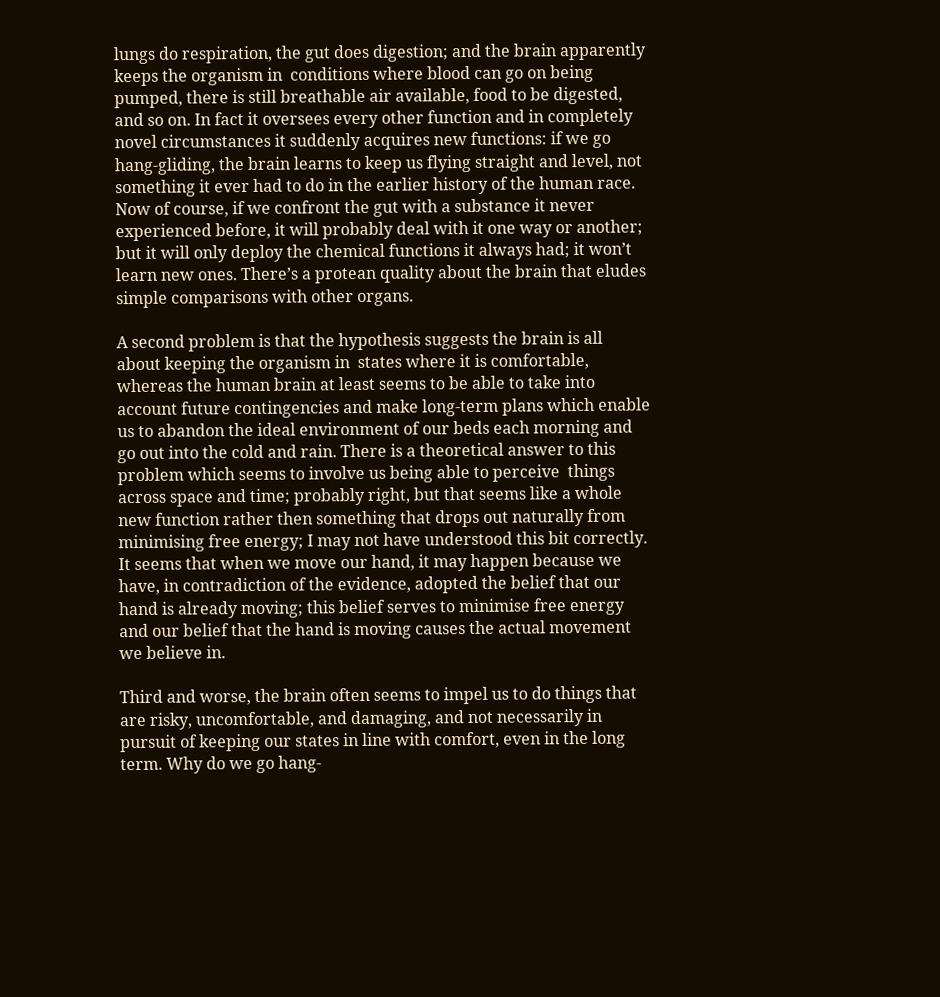lungs do respiration, the gut does digestion; and the brain apparently keeps the organism in  conditions where blood can go on being pumped, there is still breathable air available, food to be digested, and so on. In fact it oversees every other function and in completely novel circumstances it suddenly acquires new functions: if we go hang-gliding, the brain learns to keep us flying straight and level, not something it ever had to do in the earlier history of the human race.  Now of course, if we confront the gut with a substance it never experienced before, it will probably deal with it one way or another; but it will only deploy the chemical functions it always had; it won’t learn new ones. There’s a protean quality about the brain that eludes simple comparisons with other organs.

A second problem is that the hypothesis suggests the brain is all about keeping the organism in  states where it is comfortable, whereas the human brain at least seems to be able to take into account future contingencies and make long-term plans which enable us to abandon the ideal environment of our beds each morning and go out into the cold and rain. There is a theoretical answer to this problem which seems to involve us being able to perceive  things across space and time; probably right, but that seems like a whole new function rather then something that drops out naturally from minimising free energy; I may not have understood this bit correctly. It seems that when we move our hand, it may happen because we have, in contradiction of the evidence, adopted the belief that our hand is already moving; this belief serves to minimise free energy and our belief that the hand is moving causes the actual movement we believe in.

Third and worse, the brain often seems to impel us to do things that are risky, uncomfortable, and damaging, and not necessarily in pursuit of keeping our states in line with comfort, even in the long term. Why do we go hang-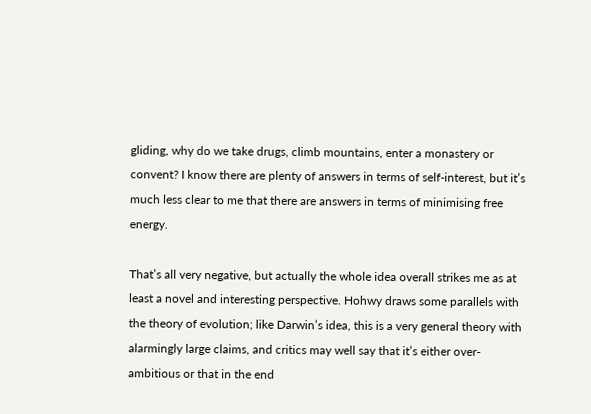gliding, why do we take drugs, climb mountains, enter a monastery or convent? I know there are plenty of answers in terms of self-interest, but it’s much less clear to me that there are answers in terms of minimising free energy.

That’s all very negative, but actually the whole idea overall strikes me as at least a novel and interesting perspective. Hohwy draws some parallels with the theory of evolution; like Darwin’s idea, this is a very general theory with alarmingly large claims, and critics may well say that it’s either over-ambitious or that in the end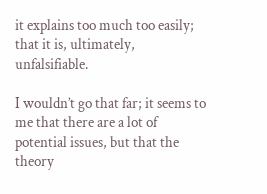it explains too much too easily; that it is, ultimately, unfalsifiable.

I wouldn’t go that far; it seems to me that there are a lot of potential issues, but that the theory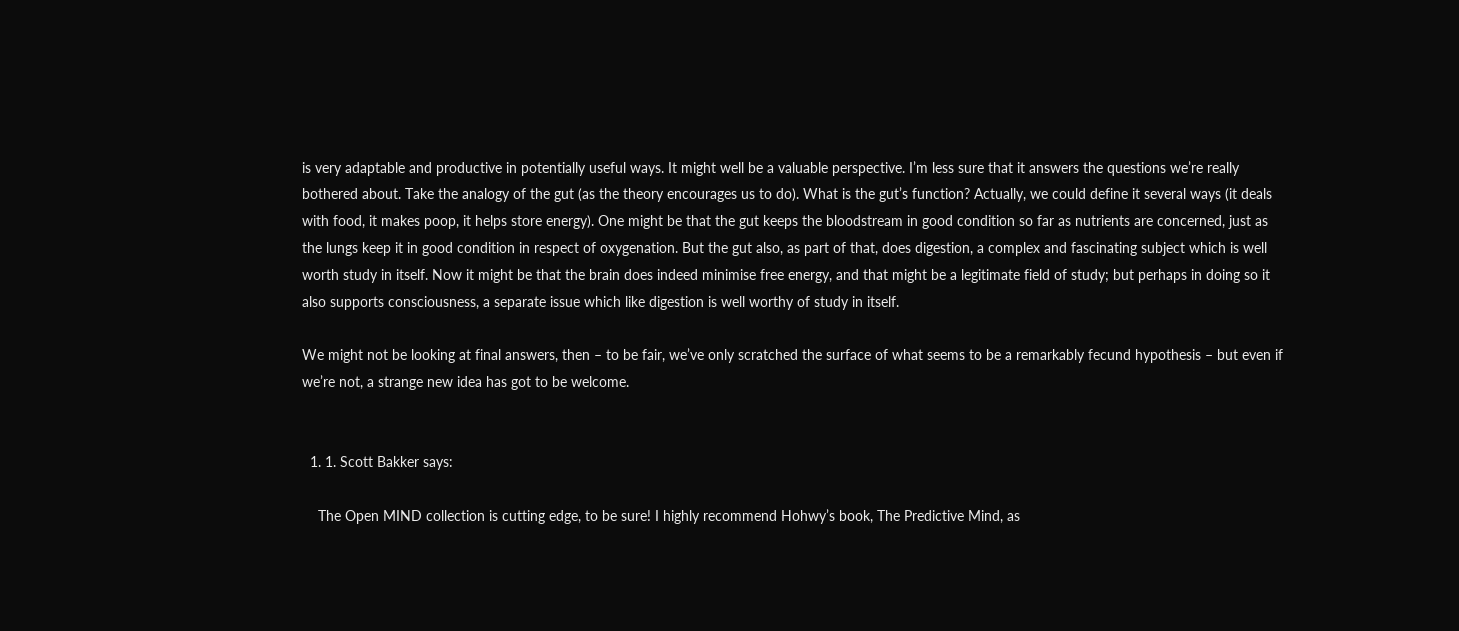is very adaptable and productive in potentially useful ways. It might well be a valuable perspective. I’m less sure that it answers the questions we’re really bothered about. Take the analogy of the gut (as the theory encourages us to do). What is the gut’s function? Actually, we could define it several ways (it deals with food, it makes poop, it helps store energy). One might be that the gut keeps the bloodstream in good condition so far as nutrients are concerned, just as the lungs keep it in good condition in respect of oxygenation. But the gut also, as part of that, does digestion, a complex and fascinating subject which is well worth study in itself. Now it might be that the brain does indeed minimise free energy, and that might be a legitimate field of study; but perhaps in doing so it also supports consciousness, a separate issue which like digestion is well worthy of study in itself.

We might not be looking at final answers, then – to be fair, we’ve only scratched the surface of what seems to be a remarkably fecund hypothesis – but even if we’re not, a strange new idea has got to be welcome.


  1. 1. Scott Bakker says:

    The Open MIND collection is cutting edge, to be sure! I highly recommend Hohwy’s book, The Predictive Mind, as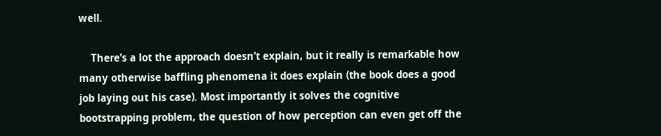well.

    There’s a lot the approach doesn’t explain, but it really is remarkable how many otherwise baffling phenomena it does explain (the book does a good job laying out his case). Most importantly it solves the cognitive bootstrapping problem, the question of how perception can even get off the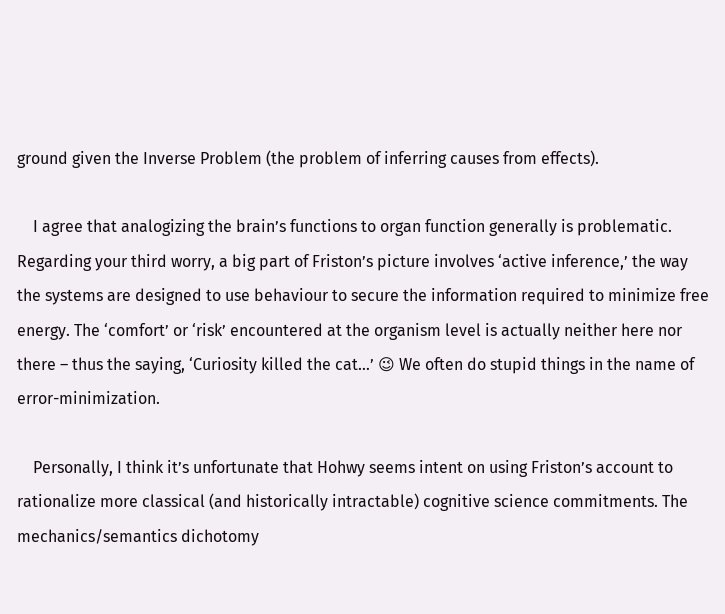ground given the Inverse Problem (the problem of inferring causes from effects).

    I agree that analogizing the brain’s functions to organ function generally is problematic. Regarding your third worry, a big part of Friston’s picture involves ‘active inference,’ the way the systems are designed to use behaviour to secure the information required to minimize free energy. The ‘comfort’ or ‘risk’ encountered at the organism level is actually neither here nor there – thus the saying, ‘Curiosity killed the cat…’ 😉 We often do stupid things in the name of error-minimization.

    Personally, I think it’s unfortunate that Hohwy seems intent on using Friston’s account to rationalize more classical (and historically intractable) cognitive science commitments. The mechanics/semantics dichotomy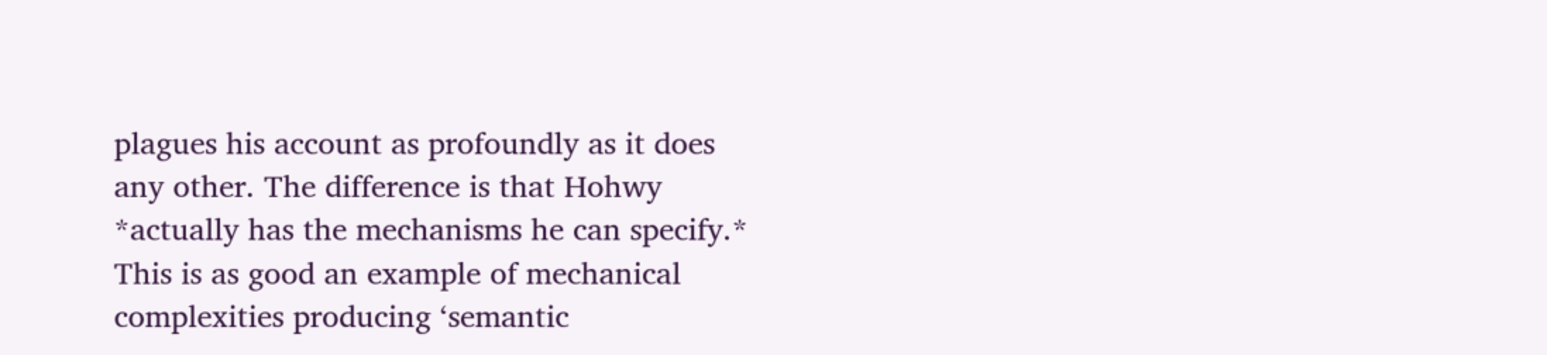plagues his account as profoundly as it does any other. The difference is that Hohwy *actually has the mechanisms he can specify.* This is as good an example of mechanical complexities producing ‘semantic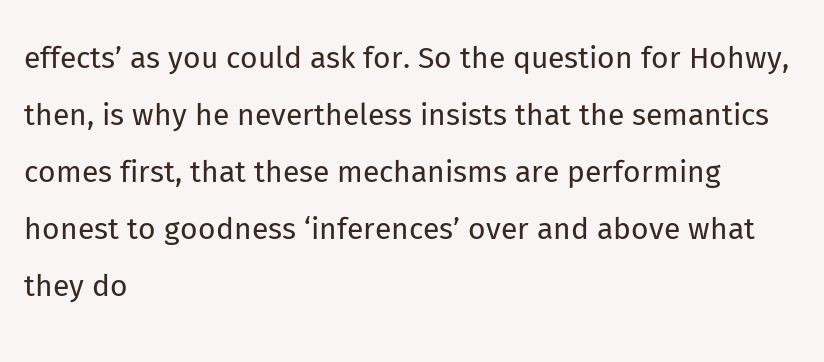effects’ as you could ask for. So the question for Hohwy, then, is why he nevertheless insists that the semantics comes first, that these mechanisms are performing honest to goodness ‘inferences’ over and above what they do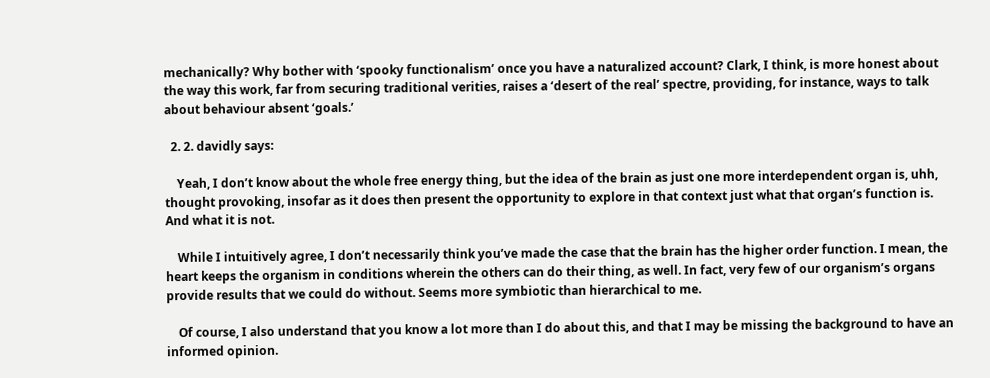mechanically? Why bother with ‘spooky functionalism’ once you have a naturalized account? Clark, I think, is more honest about the way this work, far from securing traditional verities, raises a ‘desert of the real’ spectre, providing, for instance, ways to talk about behaviour absent ‘goals.’

  2. 2. davidly says:

    Yeah, I don’t know about the whole free energy thing, but the idea of the brain as just one more interdependent organ is, uhh, thought provoking, insofar as it does then present the opportunity to explore in that context just what that organ’s function is. And what it is not.

    While I intuitively agree, I don’t necessarily think you’ve made the case that the brain has the higher order function. I mean, the heart keeps the organism in conditions wherein the others can do their thing, as well. In fact, very few of our organism’s organs provide results that we could do without. Seems more symbiotic than hierarchical to me.

    Of course, I also understand that you know a lot more than I do about this, and that I may be missing the background to have an informed opinion.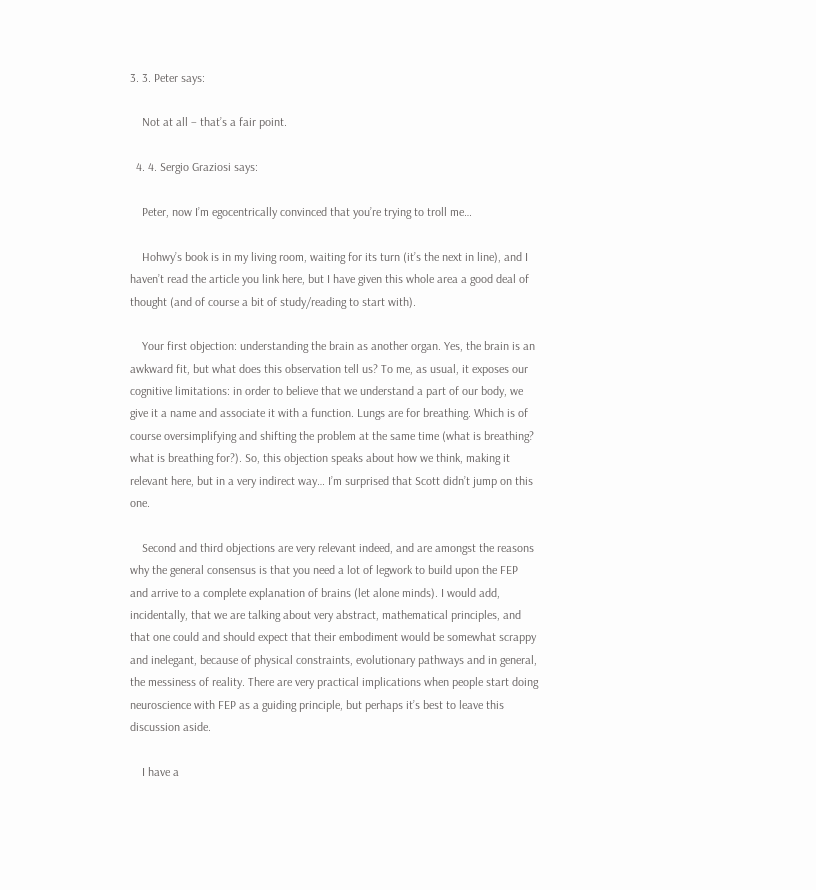3. 3. Peter says:

    Not at all – that’s a fair point.

  4. 4. Sergio Graziosi says:

    Peter, now I’m egocentrically convinced that you’re trying to troll me…

    Hohwy’s book is in my living room, waiting for its turn (it’s the next in line), and I haven’t read the article you link here, but I have given this whole area a good deal of thought (and of course a bit of study/reading to start with).

    Your first objection: understanding the brain as another organ. Yes, the brain is an awkward fit, but what does this observation tell us? To me, as usual, it exposes our cognitive limitations: in order to believe that we understand a part of our body, we give it a name and associate it with a function. Lungs are for breathing. Which is of course oversimplifying and shifting the problem at the same time (what is breathing? what is breathing for?). So, this objection speaks about how we think, making it relevant here, but in a very indirect way… I’m surprised that Scott didn’t jump on this one.

    Second and third objections are very relevant indeed, and are amongst the reasons why the general consensus is that you need a lot of legwork to build upon the FEP and arrive to a complete explanation of brains (let alone minds). I would add, incidentally, that we are talking about very abstract, mathematical principles, and that one could and should expect that their embodiment would be somewhat scrappy and inelegant, because of physical constraints, evolutionary pathways and in general, the messiness of reality. There are very practical implications when people start doing neuroscience with FEP as a guiding principle, but perhaps it’s best to leave this discussion aside.

    I have a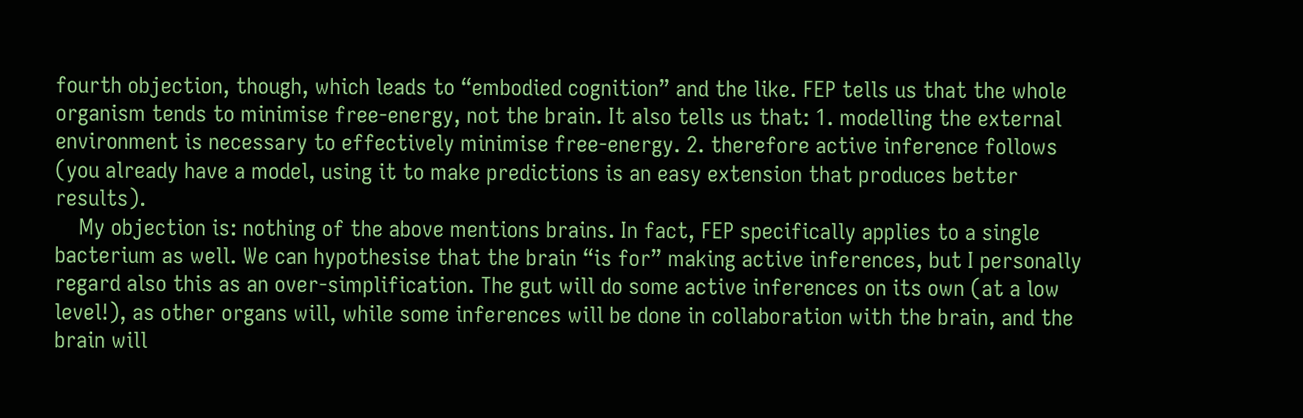fourth objection, though, which leads to “embodied cognition” and the like. FEP tells us that the whole organism tends to minimise free-energy, not the brain. It also tells us that: 1. modelling the external environment is necessary to effectively minimise free-energy. 2. therefore active inference follows (you already have a model, using it to make predictions is an easy extension that produces better results).
    My objection is: nothing of the above mentions brains. In fact, FEP specifically applies to a single bacterium as well. We can hypothesise that the brain “is for” making active inferences, but I personally regard also this as an over-simplification. The gut will do some active inferences on its own (at a low level!), as other organs will, while some inferences will be done in collaboration with the brain, and the brain will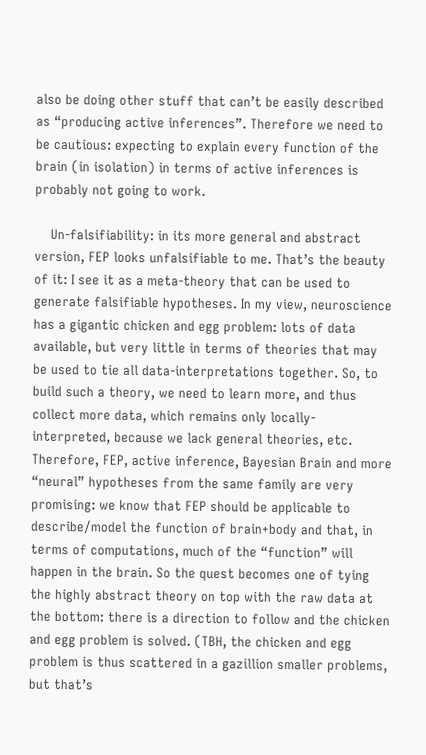also be doing other stuff that can’t be easily described as “producing active inferences”. Therefore we need to be cautious: expecting to explain every function of the brain (in isolation) in terms of active inferences is probably not going to work.

    Un-falsifiability: in its more general and abstract version, FEP looks unfalsifiable to me. That’s the beauty of it: I see it as a meta-theory that can be used to generate falsifiable hypotheses. In my view, neuroscience has a gigantic chicken and egg problem: lots of data available, but very little in terms of theories that may be used to tie all data-interpretations together. So, to build such a theory, we need to learn more, and thus collect more data, which remains only locally-interpreted, because we lack general theories, etc. Therefore, FEP, active inference, Bayesian Brain and more “neural” hypotheses from the same family are very promising: we know that FEP should be applicable to describe/model the function of brain+body and that, in terms of computations, much of the “function” will happen in the brain. So the quest becomes one of tying the highly abstract theory on top with the raw data at the bottom: there is a direction to follow and the chicken and egg problem is solved. (TBH, the chicken and egg problem is thus scattered in a gazillion smaller problems, but that’s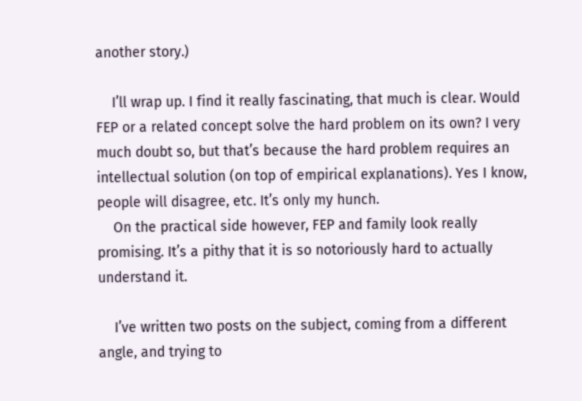another story.)

    I’ll wrap up. I find it really fascinating, that much is clear. Would FEP or a related concept solve the hard problem on its own? I very much doubt so, but that’s because the hard problem requires an intellectual solution (on top of empirical explanations). Yes I know, people will disagree, etc. It’s only my hunch.
    On the practical side however, FEP and family look really promising. It’s a pithy that it is so notoriously hard to actually understand it.

    I’ve written two posts on the subject, coming from a different angle, and trying to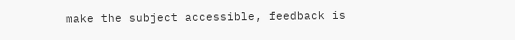make the subject accessible, feedback is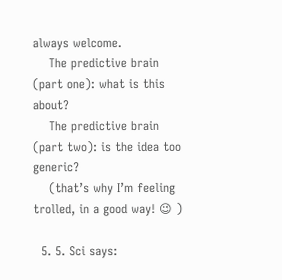always welcome.
    The predictive brain (part one): what is this about?
    The predictive brain (part two): is the idea too generic?
    (that’s why I’m feeling trolled, in a good way! 😉 )

  5. 5. Sci says: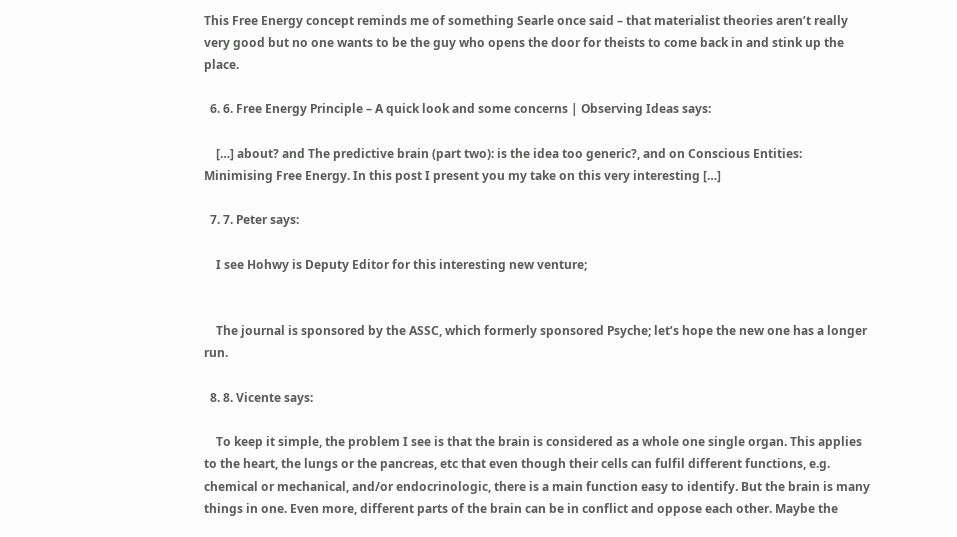This Free Energy concept reminds me of something Searle once said – that materialist theories aren’t really very good but no one wants to be the guy who opens the door for theists to come back in and stink up the place.

  6. 6. Free Energy Principle – A quick look and some concerns | Observing Ideas says:

    […] about? and The predictive brain (part two): is the idea too generic?, and on Conscious Entities: Minimising Free Energy. In this post I present you my take on this very interesting […]

  7. 7. Peter says:

    I see Hohwy is Deputy Editor for this interesting new venture;


    The journal is sponsored by the ASSC, which formerly sponsored Psyche; let’s hope the new one has a longer run.

  8. 8. Vicente says:

    To keep it simple, the problem I see is that the brain is considered as a whole one single organ. This applies to the heart, the lungs or the pancreas, etc that even though their cells can fulfil different functions, e.g. chemical or mechanical, and/or endocrinologic, there is a main function easy to identify. But the brain is many things in one. Even more, different parts of the brain can be in conflict and oppose each other. Maybe the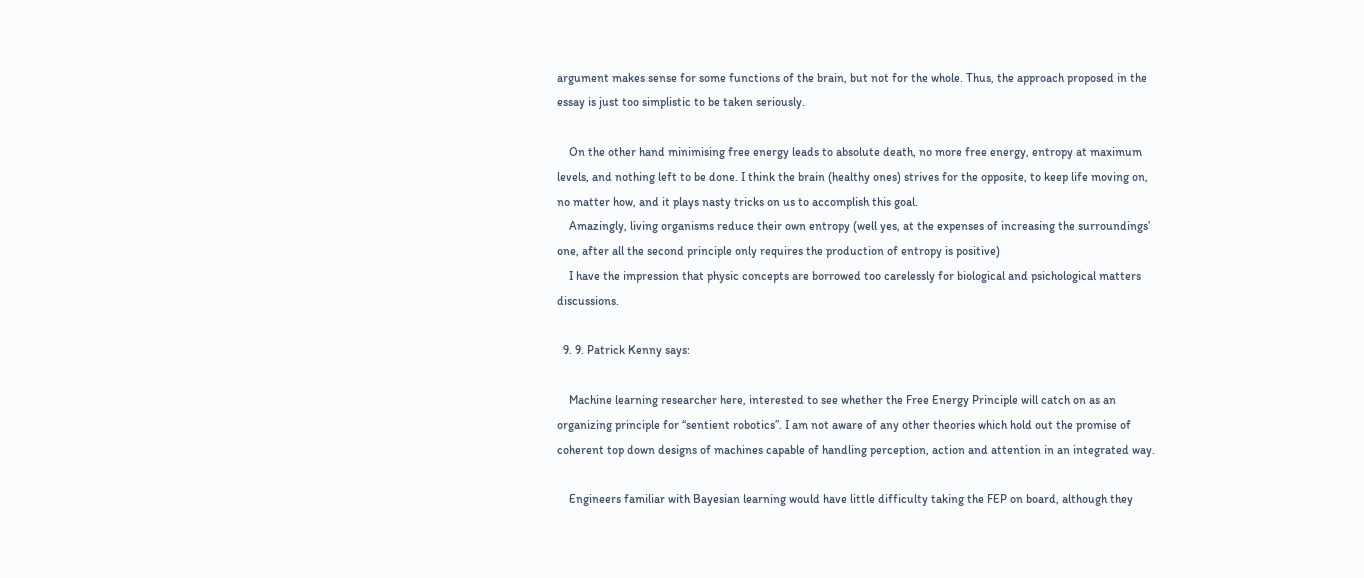argument makes sense for some functions of the brain, but not for the whole. Thus, the approach proposed in the essay is just too simplistic to be taken seriously.

    On the other hand minimising free energy leads to absolute death, no more free energy, entropy at maximum levels, and nothing left to be done. I think the brain (healthy ones) strives for the opposite, to keep life moving on, no matter how, and it plays nasty tricks on us to accomplish this goal.
    Amazingly, living organisms reduce their own entropy (well yes, at the expenses of increasing the surroundings’ one, after all the second principle only requires the production of entropy is positive)
    I have the impression that physic concepts are borrowed too carelessly for biological and psichological matters discussions.

  9. 9. Patrick Kenny says:

    Machine learning researcher here, interested to see whether the Free Energy Principle will catch on as an organizing principle for “sentient robotics”. I am not aware of any other theories which hold out the promise of coherent top down designs of machines capable of handling perception, action and attention in an integrated way.

    Engineers familiar with Bayesian learning would have little difficulty taking the FEP on board, although they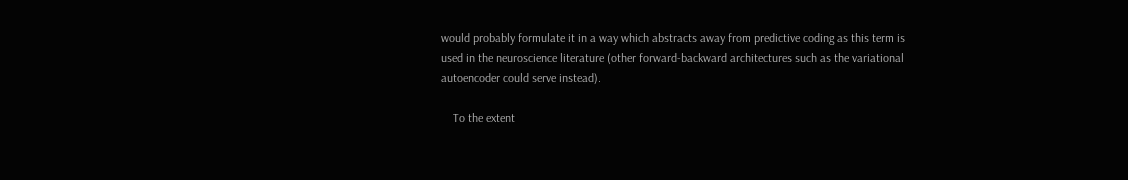would probably formulate it in a way which abstracts away from predictive coding as this term is used in the neuroscience literature (other forward-backward architectures such as the variational autoencoder could serve instead).

    To the extent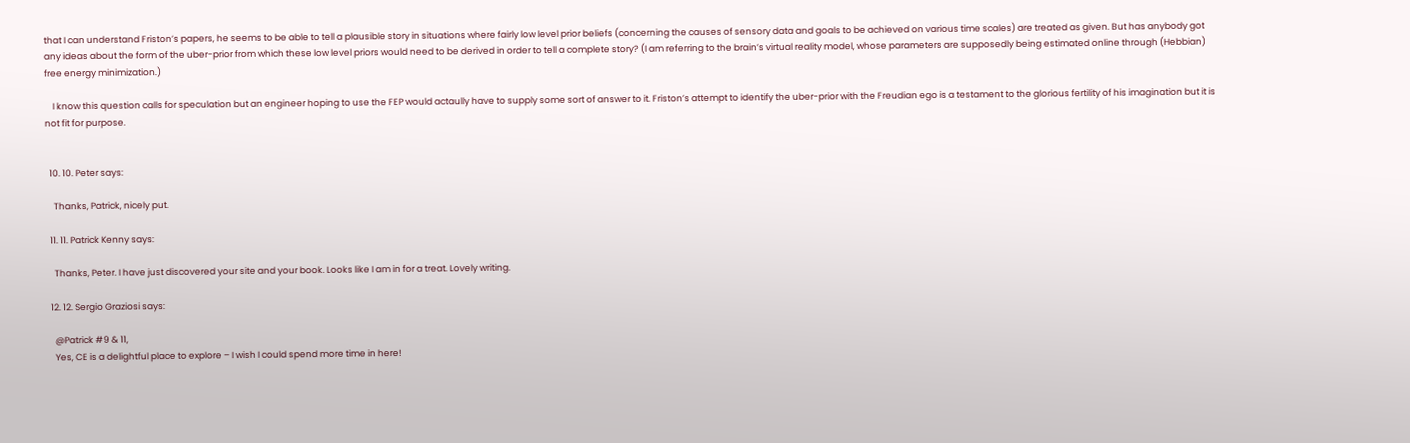that I can understand Friston’s papers, he seems to be able to tell a plausible story in situations where fairly low level prior beliefs (concerning the causes of sensory data and goals to be achieved on various time scales) are treated as given. But has anybody got any ideas about the form of the uber-prior from which these low level priors would need to be derived in order to tell a complete story? (I am referring to the brain’s virtual reality model, whose parameters are supposedly being estimated online through (Hebbian) free energy minimization.)

    I know this question calls for speculation but an engineer hoping to use the FEP would actaully have to supply some sort of answer to it. Friston’s attempt to identify the uber-prior with the Freudian ego is a testament to the glorious fertility of his imagination but it is not fit for purpose.


  10. 10. Peter says:

    Thanks, Patrick, nicely put.

  11. 11. Patrick Kenny says:

    Thanks, Peter. I have just discovered your site and your book. Looks like I am in for a treat. Lovely writing.

  12. 12. Sergio Graziosi says:

    @Patrick #9 & 11,
    Yes, CE is a delightful place to explore – I wish I could spend more time in here!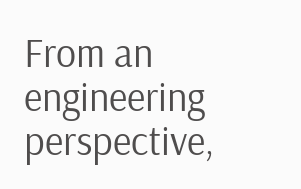From an engineering perspective,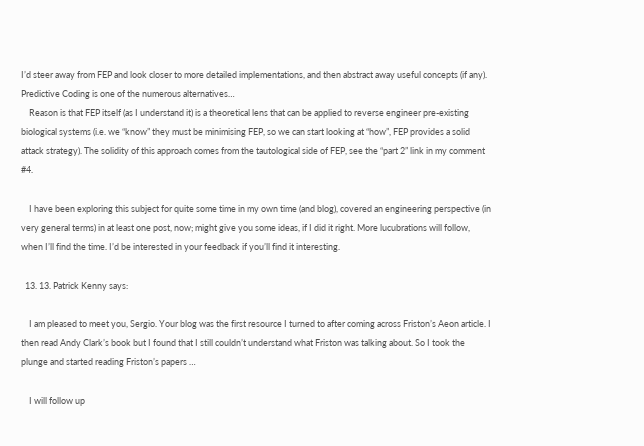I’d steer away from FEP and look closer to more detailed implementations, and then abstract away useful concepts (if any). Predictive Coding is one of the numerous alternatives…
    Reason is that FEP itself (as I understand it) is a theoretical lens that can be applied to reverse engineer pre-existing biological systems (i.e. we “know” they must be minimising FEP, so we can start looking at “how”, FEP provides a solid attack strategy). The solidity of this approach comes from the tautological side of FEP, see the “part 2” link in my comment #4.

    I have been exploring this subject for quite some time in my own time (and blog), covered an engineering perspective (in very general terms) in at least one post, now; might give you some ideas, if I did it right. More lucubrations will follow, when I’ll find the time. I’d be interested in your feedback if you’ll find it interesting.

  13. 13. Patrick Kenny says:

    I am pleased to meet you, Sergio. Your blog was the first resource I turned to after coming across Friston’s Aeon article. I then read Andy Clark’s book but I found that I still couldn’t understand what Friston was talking about. So I took the plunge and started reading Friston’s papers …

    I will follow up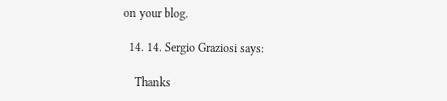on your blog.

  14. 14. Sergio Graziosi says:

    Thanks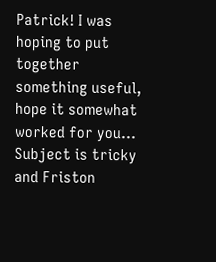Patrick! I was hoping to put together something useful, hope it somewhat worked for you… Subject is tricky and Friston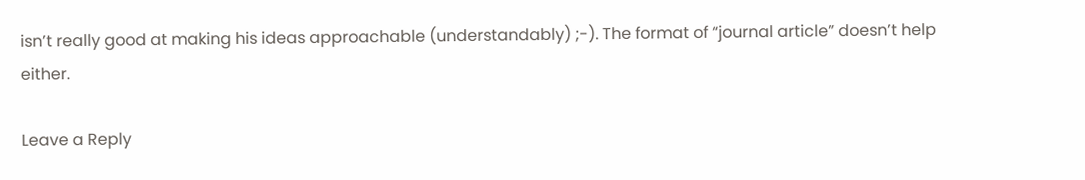isn’t really good at making his ideas approachable (understandably) ;-). The format of “journal article” doesn’t help either.

Leave a Reply